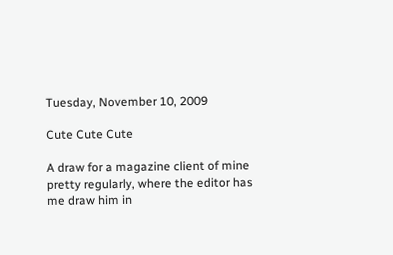Tuesday, November 10, 2009

Cute Cute Cute

A draw for a magazine client of mine pretty regularly, where the editor has me draw him in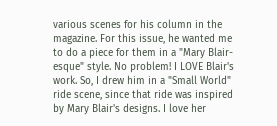various scenes for his column in the magazine. For this issue, he wanted me to do a piece for them in a "Mary Blair-esque" style. No problem! I LOVE Blair's work. So, I drew him in a "Small World" ride scene, since that ride was inspired by Mary Blair's designs. I love her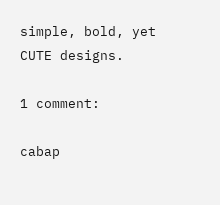simple, bold, yet CUTE designs.

1 comment:

cabap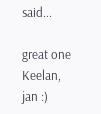said...

great one Keelan,
jan :)